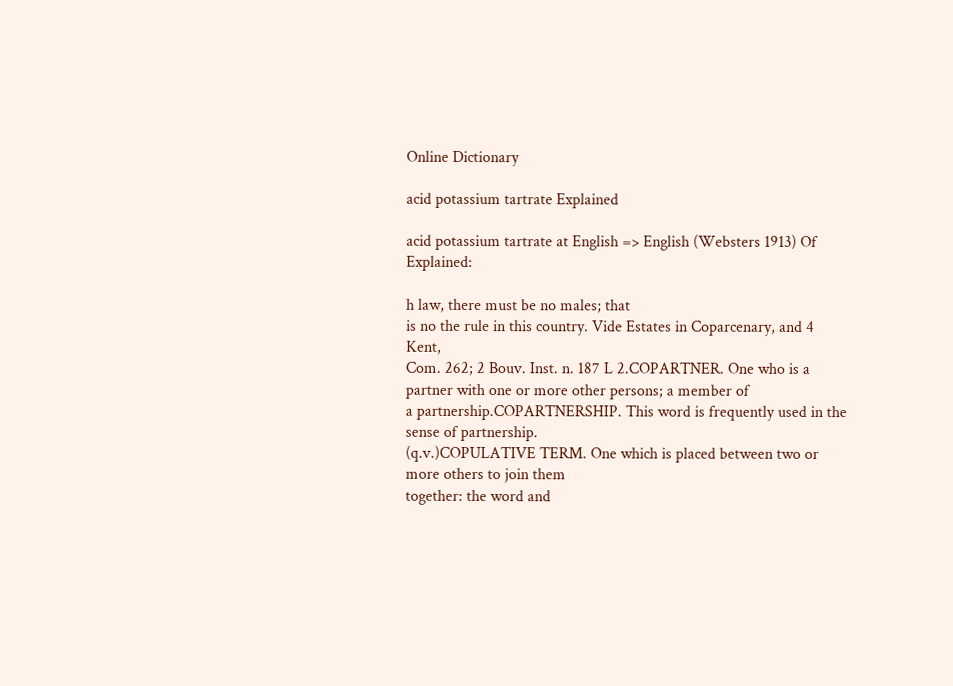Online Dictionary

acid potassium tartrate Explained

acid potassium tartrate at English => English (Websters 1913) Of Explained:

h law, there must be no males; that
is no the rule in this country. Vide Estates in Coparcenary, and 4 Kent,
Com. 262; 2 Bouv. Inst. n. 187 L 2.COPARTNER. One who is a partner with one or more other persons; a member of
a partnership.COPARTNERSHIP. This word is frequently used in the sense of partnership.
(q.v.)COPULATIVE TERM. One which is placed between two or more others to join them
together: the word and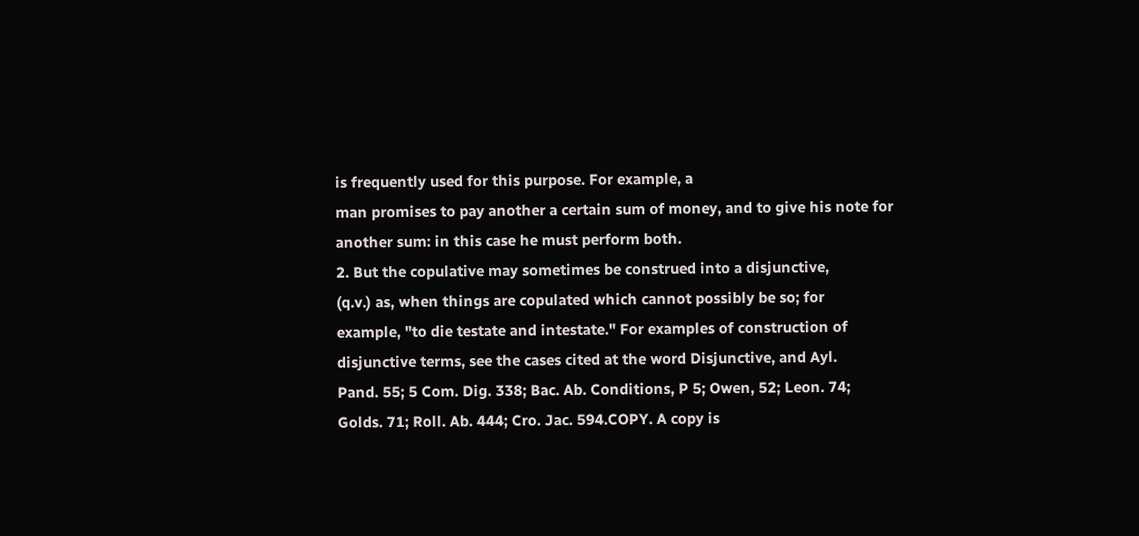is frequently used for this purpose. For example, a
man promises to pay another a certain sum of money, and to give his note for
another sum: in this case he must perform both.
2. But the copulative may sometimes be construed into a disjunctive,
(q.v.) as, when things are copulated which cannot possibly be so; for
example, "to die testate and intestate." For examples of construction of
disjunctive terms, see the cases cited at the word Disjunctive, and Ayl.
Pand. 55; 5 Com. Dig. 338; Bac. Ab. Conditions, P 5; Owen, 52; Leon. 74;
Golds. 71; Roll. Ab. 444; Cro. Jac. 594.COPY. A copy is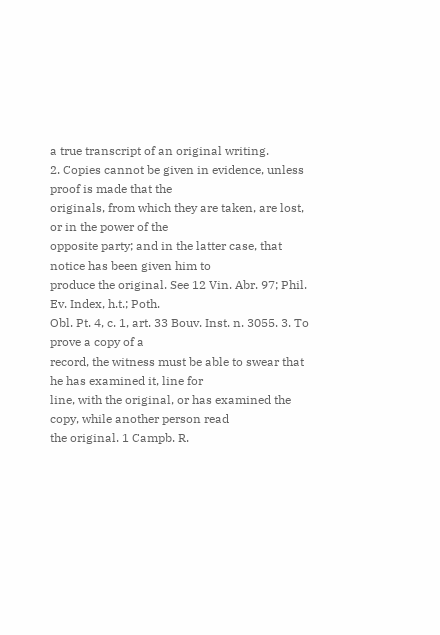a true transcript of an original writing.
2. Copies cannot be given in evidence, unless proof is made that the
originals, from which they are taken, are lost, or in the power of the
opposite party; and in the latter case, that notice has been given him to
produce the original. See 12 Vin. Abr. 97; Phil. Ev. Index, h.t.; Poth.
Obl. Pt. 4, c. 1, art. 33 Bouv. Inst. n. 3055. 3. To prove a copy of a
record, the witness must be able to swear that he has examined it, line for
line, with the original, or has examined the copy, while another person read
the original. 1 Campb. R.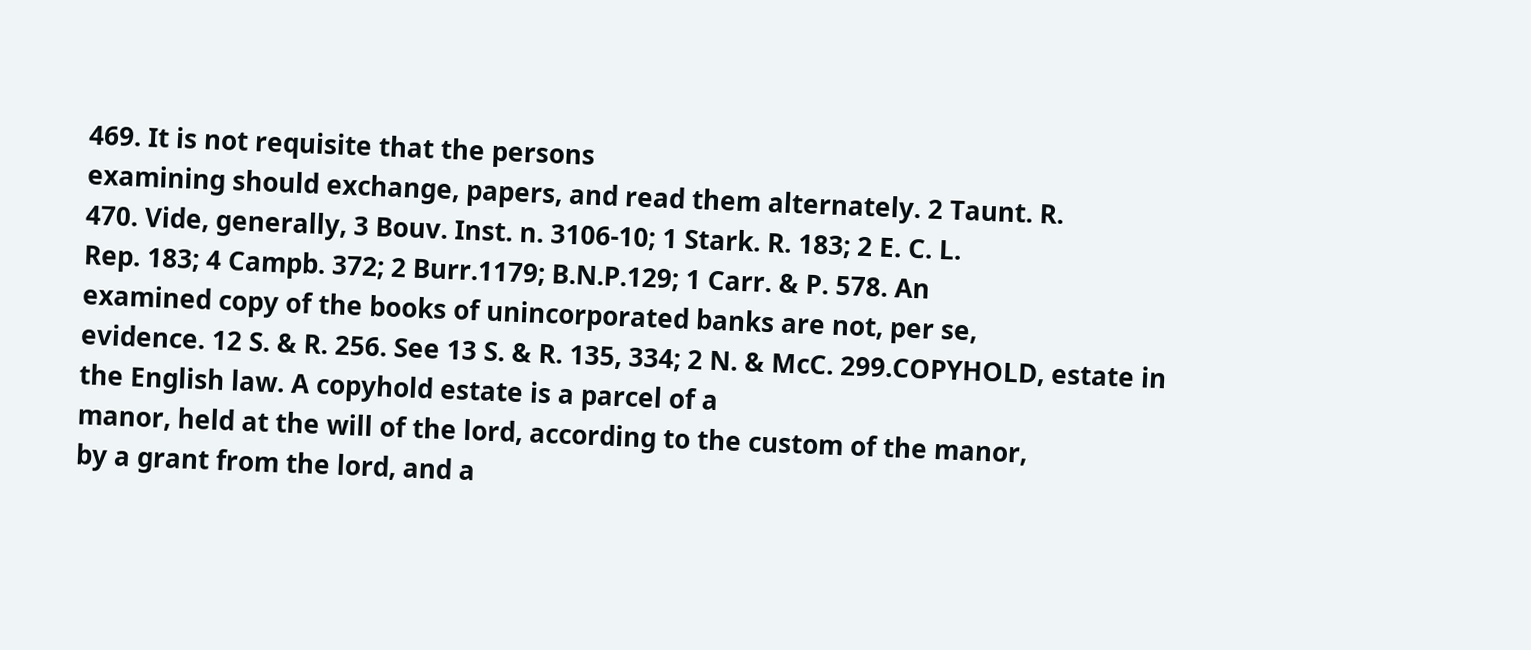469. It is not requisite that the persons
examining should exchange, papers, and read them alternately. 2 Taunt. R.
470. Vide, generally, 3 Bouv. Inst. n. 3106-10; 1 Stark. R. 183; 2 E. C. L.
Rep. 183; 4 Campb. 372; 2 Burr.1179; B.N.P.129; 1 Carr. & P. 578. An
examined copy of the books of unincorporated banks are not, per se,
evidence. 12 S. & R. 256. See 13 S. & R. 135, 334; 2 N. & McC. 299.COPYHOLD, estate in the English law. A copyhold estate is a parcel of a
manor, held at the will of the lord, according to the custom of the manor,
by a grant from the lord, and a